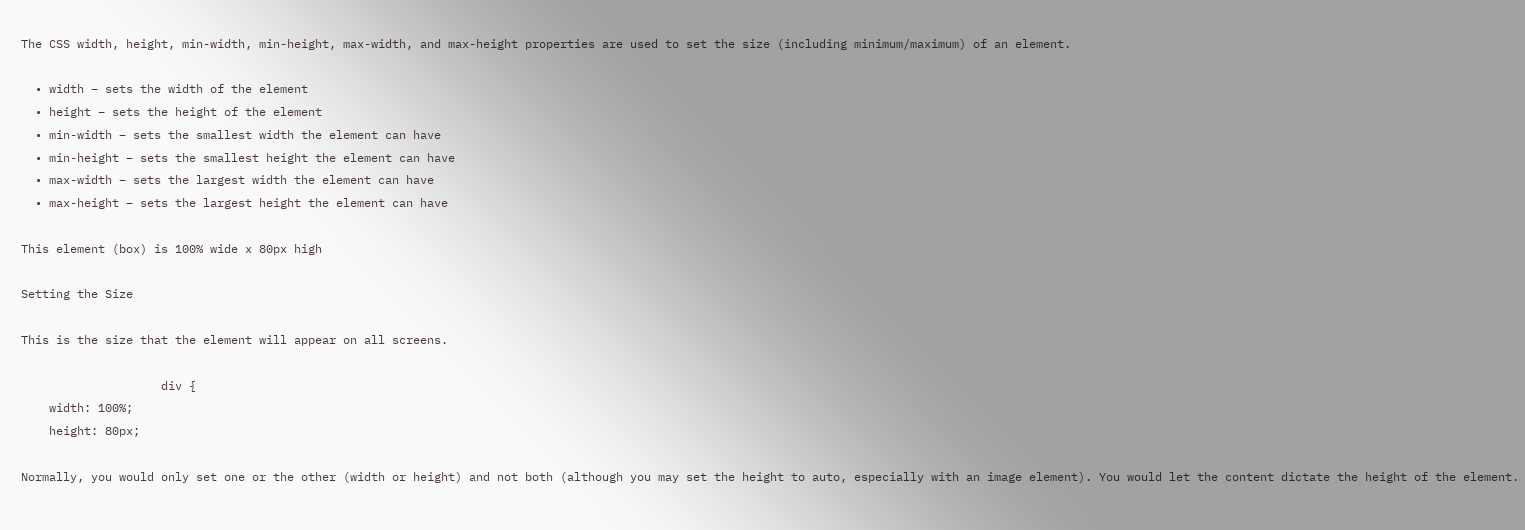The CSS width, height, min-width, min-height, max-width, and max-height properties are used to set the size (including minimum/maximum) of an element.

  • width – sets the width of the element
  • height – sets the height of the element
  • min-width – sets the smallest width the element can have
  • min-height – sets the smallest height the element can have
  • max-width – sets the largest width the element can have
  • max-height – sets the largest height the element can have

This element (box) is 100% wide x 80px high

Setting the Size

This is the size that the element will appear on all screens.

                    div {
    width: 100%;
    height: 80px;

Normally, you would only set one or the other (width or height) and not both (although you may set the height to auto, especially with an image element). You would let the content dictate the height of the element.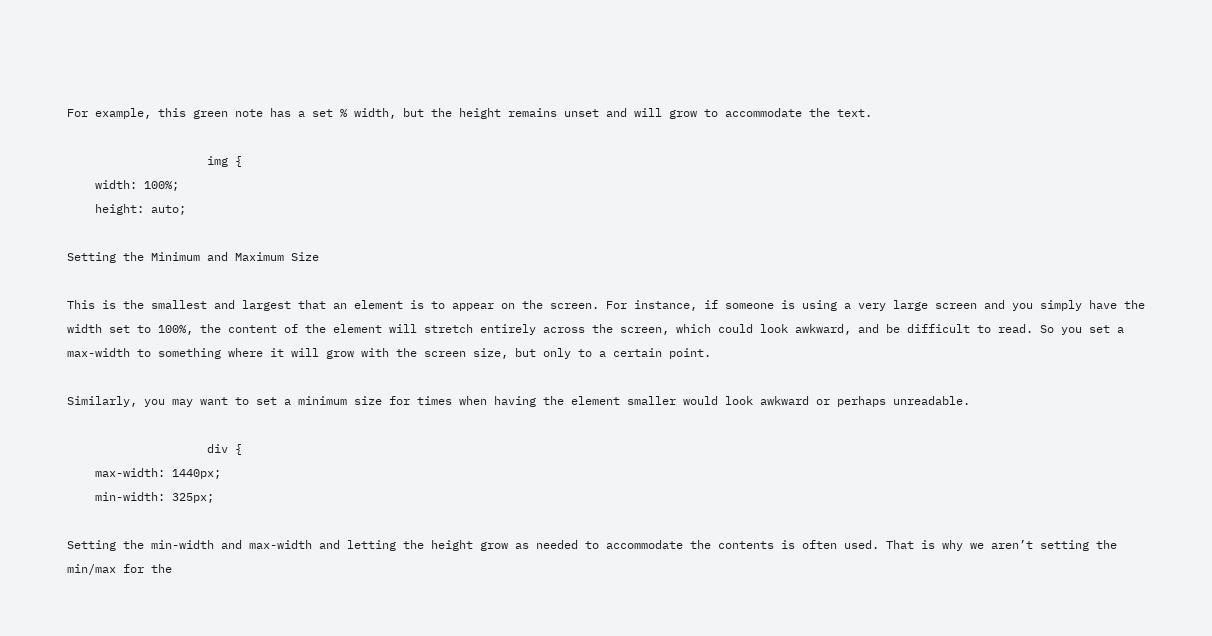For example, this green note has a set % width, but the height remains unset and will grow to accommodate the text.

                    img {
    width: 100%;
    height: auto;

Setting the Minimum and Maximum Size

This is the smallest and largest that an element is to appear on the screen. For instance, if someone is using a very large screen and you simply have the width set to 100%, the content of the element will stretch entirely across the screen, which could look awkward, and be difficult to read. So you set a max-width to something where it will grow with the screen size, but only to a certain point.

Similarly, you may want to set a minimum size for times when having the element smaller would look awkward or perhaps unreadable.

                    div {
    max-width: 1440px;
    min-width: 325px;

Setting the min-width and max-width and letting the height grow as needed to accommodate the contents is often used. That is why we aren’t setting the min/max for the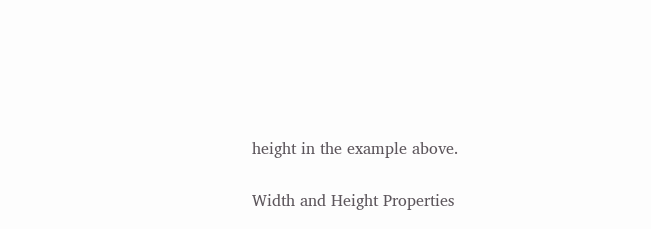height in the example above.

Width and Height Properties